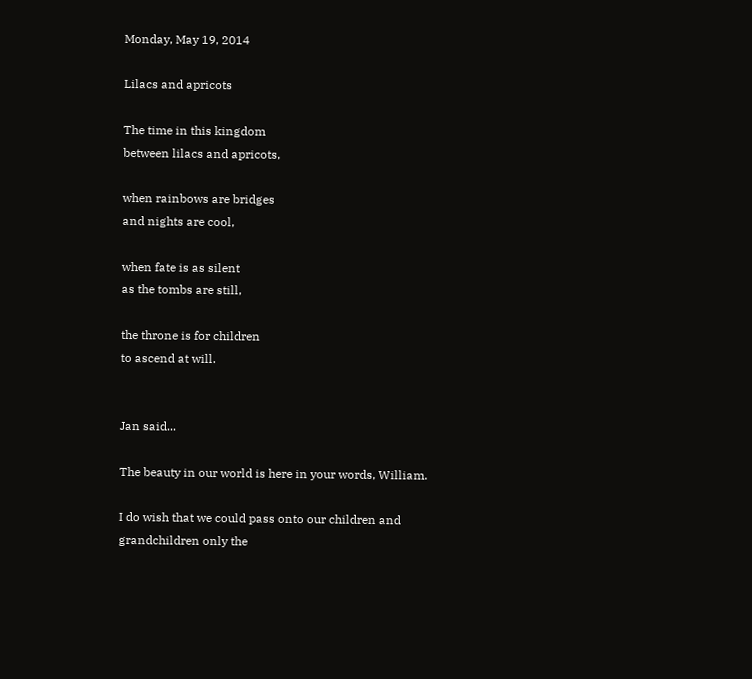Monday, May 19, 2014

Lilacs and apricots

The time in this kingdom
between lilacs and apricots,

when rainbows are bridges
and nights are cool,

when fate is as silent
as the tombs are still,

the throne is for children
to ascend at will.


Jan said...

The beauty in our world is here in your words, William.

I do wish that we could pass onto our children and grandchildren only the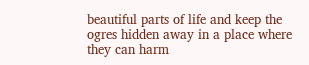beautiful parts of life and keep the ogres hidden away in a place where they can harm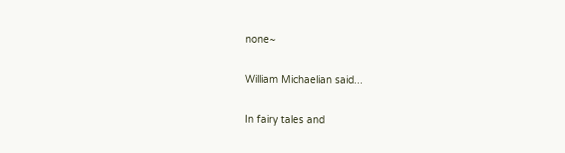none~

William Michaelian said...

In fairy tales and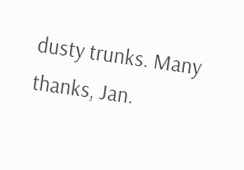dusty trunks. Many thanks, Jan.